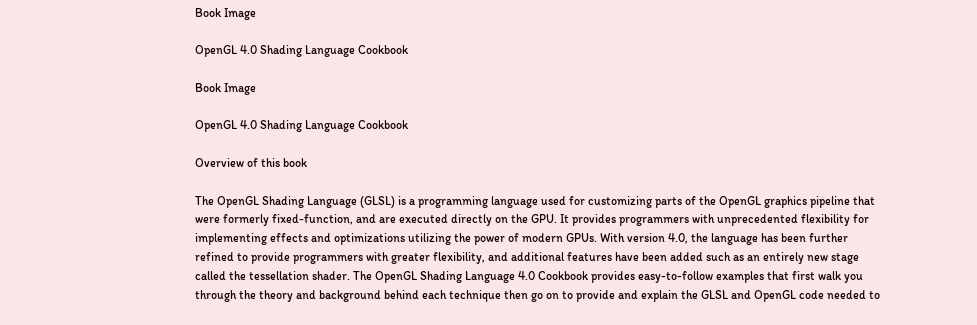Book Image

OpenGL 4.0 Shading Language Cookbook

Book Image

OpenGL 4.0 Shading Language Cookbook

Overview of this book

The OpenGL Shading Language (GLSL) is a programming language used for customizing parts of the OpenGL graphics pipeline that were formerly fixed-function, and are executed directly on the GPU. It provides programmers with unprecedented flexibility for implementing effects and optimizations utilizing the power of modern GPUs. With version 4.0, the language has been further refined to provide programmers with greater flexibility, and additional features have been added such as an entirely new stage called the tessellation shader. The OpenGL Shading Language 4.0 Cookbook provides easy-to-follow examples that first walk you through the theory and background behind each technique then go on to provide and explain the GLSL and OpenGL code needed to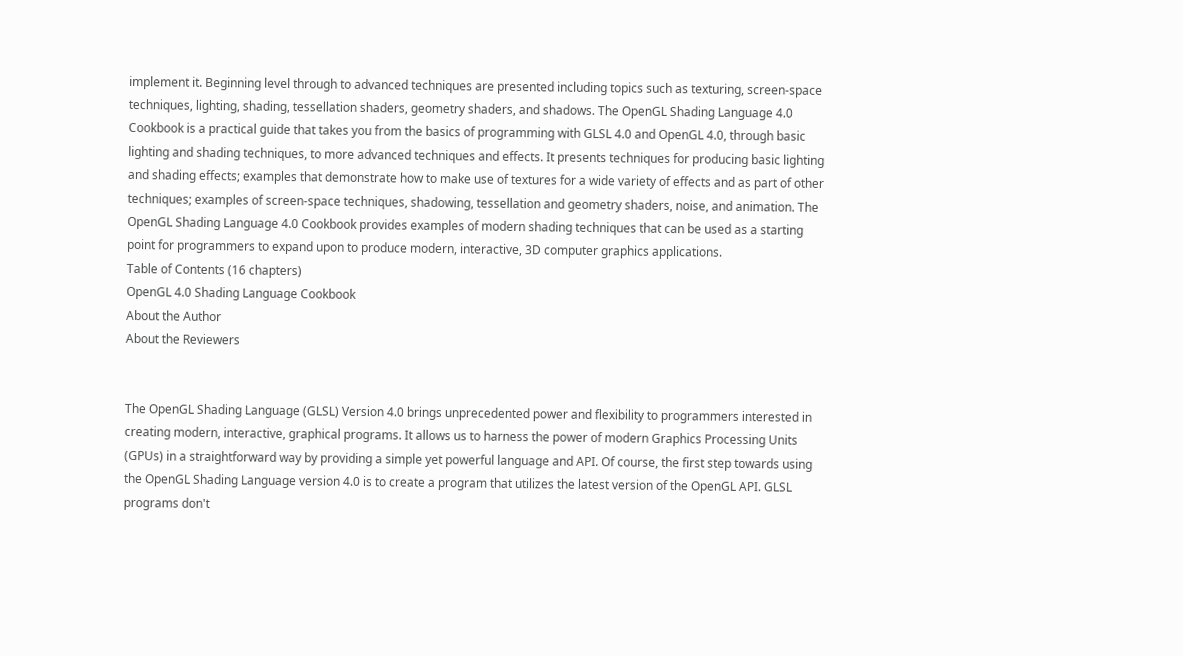implement it. Beginning level through to advanced techniques are presented including topics such as texturing, screen-space techniques, lighting, shading, tessellation shaders, geometry shaders, and shadows. The OpenGL Shading Language 4.0 Cookbook is a practical guide that takes you from the basics of programming with GLSL 4.0 and OpenGL 4.0, through basic lighting and shading techniques, to more advanced techniques and effects. It presents techniques for producing basic lighting and shading effects; examples that demonstrate how to make use of textures for a wide variety of effects and as part of other techniques; examples of screen-space techniques, shadowing, tessellation and geometry shaders, noise, and animation. The OpenGL Shading Language 4.0 Cookbook provides examples of modern shading techniques that can be used as a starting point for programmers to expand upon to produce modern, interactive, 3D computer graphics applications.
Table of Contents (16 chapters)
OpenGL 4.0 Shading Language Cookbook
About the Author
About the Reviewers


The OpenGL Shading Language (GLSL) Version 4.0 brings unprecedented power and flexibility to programmers interested in creating modern, interactive, graphical programs. It allows us to harness the power of modern Graphics Processing Units (GPUs) in a straightforward way by providing a simple yet powerful language and API. Of course, the first step towards using the OpenGL Shading Language version 4.0 is to create a program that utilizes the latest version of the OpenGL API. GLSL programs don't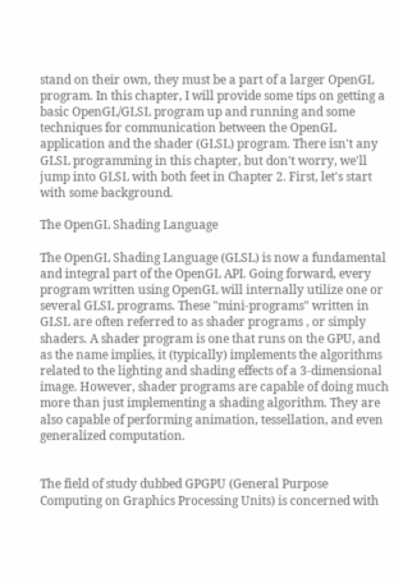stand on their own, they must be a part of a larger OpenGL program. In this chapter, I will provide some tips on getting a basic OpenGL/GLSL program up and running and some techniques for communication between the OpenGL application and the shader (GLSL) program. There isn't any GLSL programming in this chapter, but don't worry, we'll jump into GLSL with both feet in Chapter 2. First, let's start with some background.

The OpenGL Shading Language

The OpenGL Shading Language (GLSL) is now a fundamental and integral part of the OpenGL API. Going forward, every program written using OpenGL will internally utilize one or several GLSL programs. These "mini-programs" written in GLSL are often referred to as shader programs , or simply shaders. A shader program is one that runs on the GPU, and as the name implies, it (typically) implements the algorithms related to the lighting and shading effects of a 3-dimensional image. However, shader programs are capable of doing much more than just implementing a shading algorithm. They are also capable of performing animation, tessellation, and even generalized computation.


The field of study dubbed GPGPU (General Purpose Computing on Graphics Processing Units) is concerned with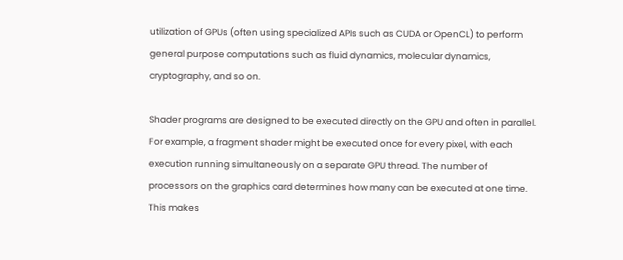utilization of GPUs (often using specialized APIs such as CUDA or OpenCL) to perform general purpose computations such as fluid dynamics, molecular dynamics, cryptography, and so on.

Shader programs are designed to be executed directly on the GPU and often in parallel. For example, a fragment shader might be executed once for every pixel, with each execution running simultaneously on a separate GPU thread. The number of processors on the graphics card determines how many can be executed at one time. This makes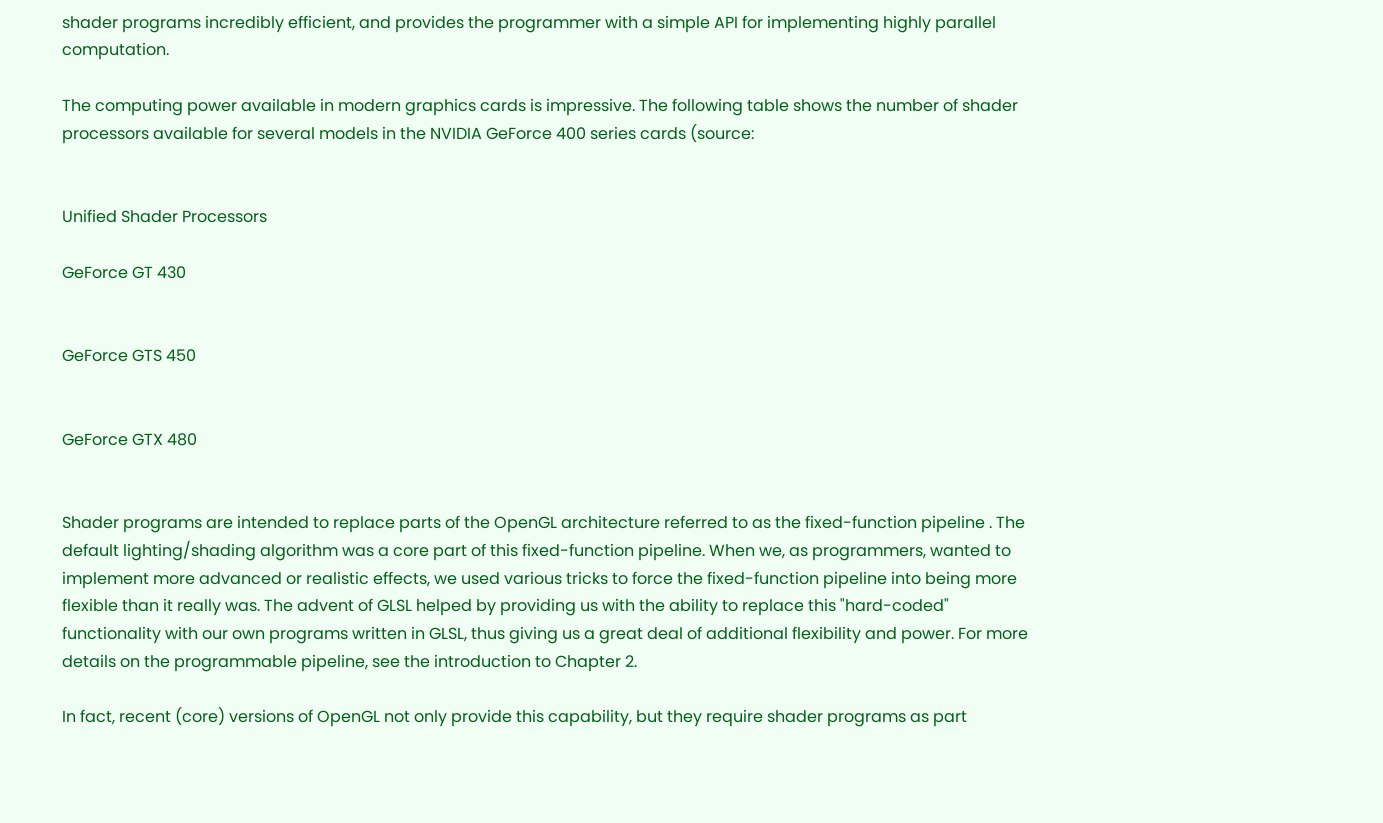shader programs incredibly efficient, and provides the programmer with a simple API for implementing highly parallel computation.

The computing power available in modern graphics cards is impressive. The following table shows the number of shader processors available for several models in the NVIDIA GeForce 400 series cards (source:


Unified Shader Processors

GeForce GT 430


GeForce GTS 450


GeForce GTX 480


Shader programs are intended to replace parts of the OpenGL architecture referred to as the fixed-function pipeline . The default lighting/shading algorithm was a core part of this fixed-function pipeline. When we, as programmers, wanted to implement more advanced or realistic effects, we used various tricks to force the fixed-function pipeline into being more flexible than it really was. The advent of GLSL helped by providing us with the ability to replace this "hard-coded" functionality with our own programs written in GLSL, thus giving us a great deal of additional flexibility and power. For more details on the programmable pipeline, see the introduction to Chapter 2.

In fact, recent (core) versions of OpenGL not only provide this capability, but they require shader programs as part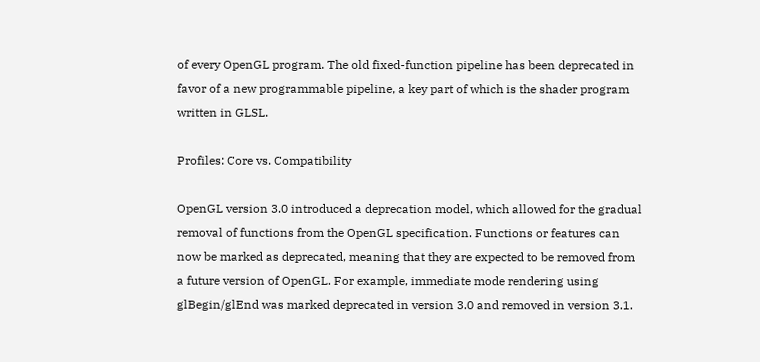of every OpenGL program. The old fixed-function pipeline has been deprecated in favor of a new programmable pipeline, a key part of which is the shader program written in GLSL.

Profiles: Core vs. Compatibility

OpenGL version 3.0 introduced a deprecation model, which allowed for the gradual removal of functions from the OpenGL specification. Functions or features can now be marked as deprecated, meaning that they are expected to be removed from a future version of OpenGL. For example, immediate mode rendering using glBegin/glEnd was marked deprecated in version 3.0 and removed in version 3.1.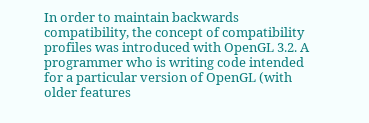In order to maintain backwards compatibility, the concept of compatibility profiles was introduced with OpenGL 3.2. A programmer who is writing code intended for a particular version of OpenGL (with older features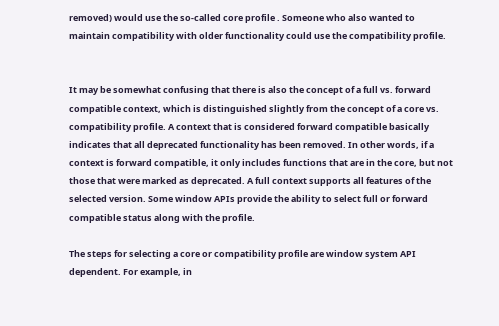removed) would use the so-called core profile . Someone who also wanted to maintain compatibility with older functionality could use the compatibility profile.


It may be somewhat confusing that there is also the concept of a full vs. forward compatible context, which is distinguished slightly from the concept of a core vs. compatibility profile. A context that is considered forward compatible basically indicates that all deprecated functionality has been removed. In other words, if a context is forward compatible, it only includes functions that are in the core, but not those that were marked as deprecated. A full context supports all features of the selected version. Some window APIs provide the ability to select full or forward compatible status along with the profile.

The steps for selecting a core or compatibility profile are window system API dependent. For example, in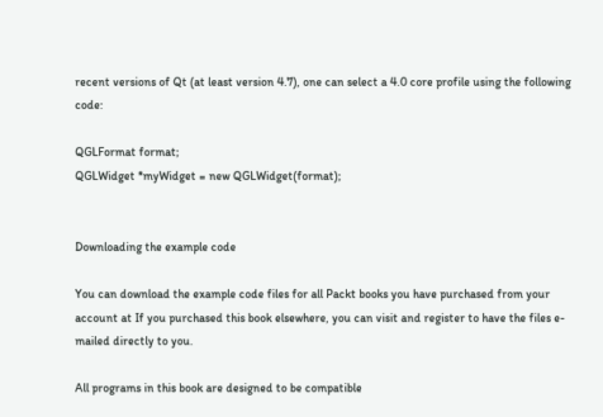recent versions of Qt (at least version 4.7), one can select a 4.0 core profile using the following code:

QGLFormat format;
QGLWidget *myWidget = new QGLWidget(format);


Downloading the example code

You can download the example code files for all Packt books you have purchased from your account at If you purchased this book elsewhere, you can visit and register to have the files e-mailed directly to you.

All programs in this book are designed to be compatible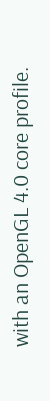with an OpenGL 4.0 core profile.